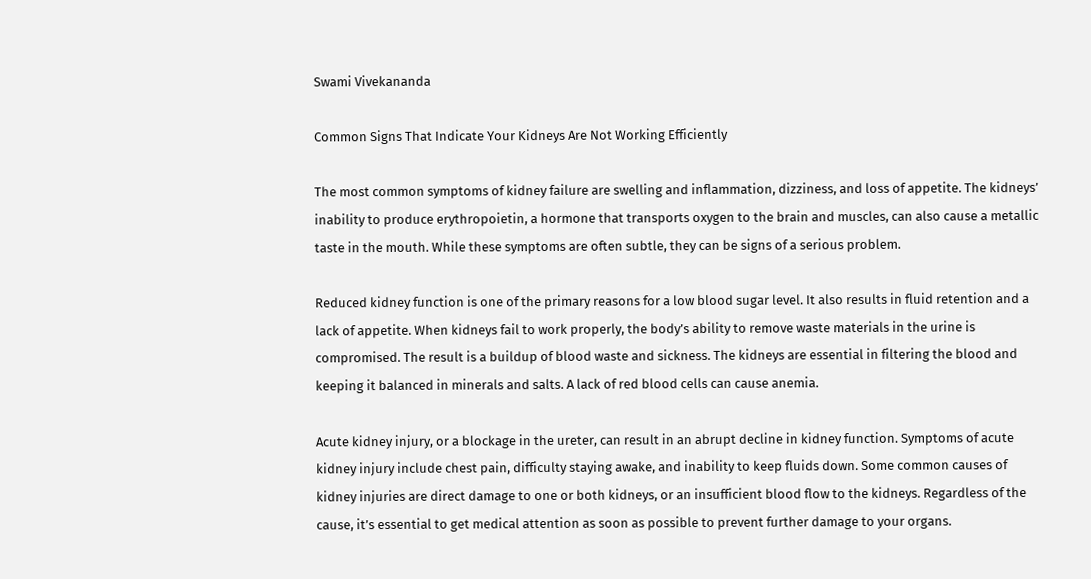Swami Vivekananda

Common Signs That Indicate Your Kidneys Are Not Working Efficiently

The most common symptoms of kidney failure are swelling and inflammation, dizziness, and loss of appetite. The kidneys’ inability to produce erythropoietin, a hormone that transports oxygen to the brain and muscles, can also cause a metallic taste in the mouth. While these symptoms are often subtle, they can be signs of a serious problem.

Reduced kidney function is one of the primary reasons for a low blood sugar level. It also results in fluid retention and a lack of appetite. When kidneys fail to work properly, the body’s ability to remove waste materials in the urine is compromised. The result is a buildup of blood waste and sickness. The kidneys are essential in filtering the blood and keeping it balanced in minerals and salts. A lack of red blood cells can cause anemia.

Acute kidney injury, or a blockage in the ureter, can result in an abrupt decline in kidney function. Symptoms of acute kidney injury include chest pain, difficulty staying awake, and inability to keep fluids down. Some common causes of kidney injuries are direct damage to one or both kidneys, or an insufficient blood flow to the kidneys. Regardless of the cause, it’s essential to get medical attention as soon as possible to prevent further damage to your organs.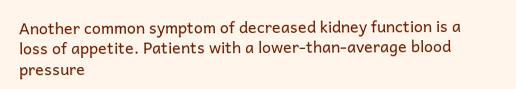Another common symptom of decreased kidney function is a loss of appetite. Patients with a lower-than-average blood pressure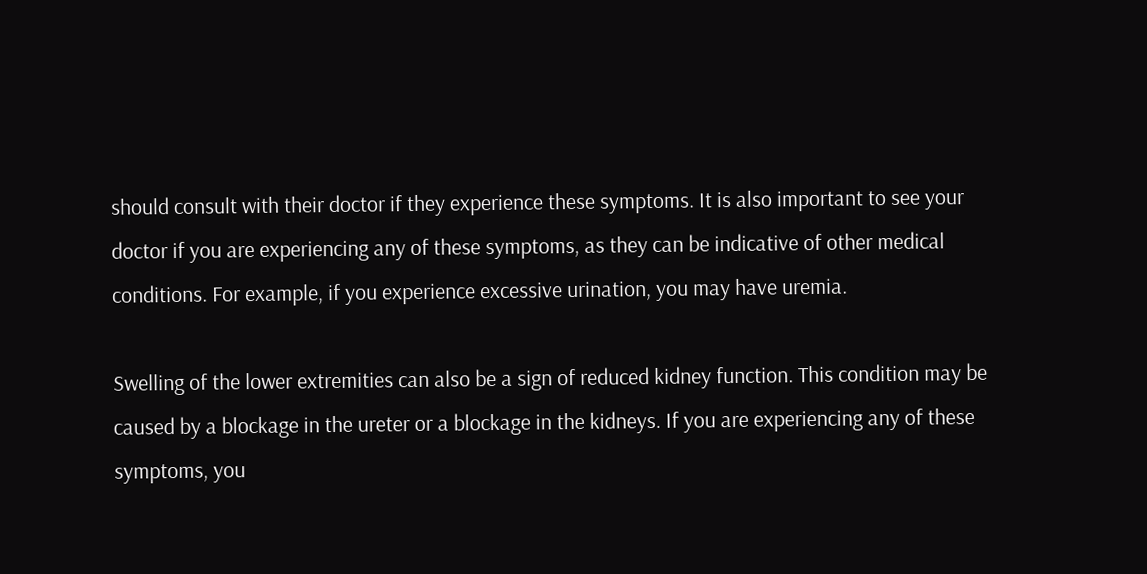should consult with their doctor if they experience these symptoms. It is also important to see your doctor if you are experiencing any of these symptoms, as they can be indicative of other medical conditions. For example, if you experience excessive urination, you may have uremia.

Swelling of the lower extremities can also be a sign of reduced kidney function. This condition may be caused by a blockage in the ureter or a blockage in the kidneys. If you are experiencing any of these symptoms, you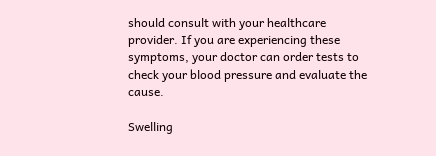should consult with your healthcare provider. If you are experiencing these symptoms, your doctor can order tests to check your blood pressure and evaluate the cause.

Swelling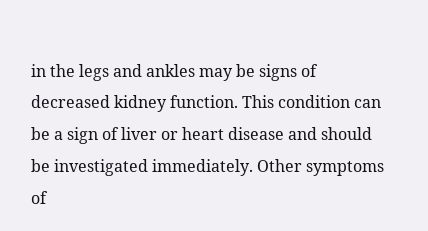in the legs and ankles may be signs of decreased kidney function. This condition can be a sign of liver or heart disease and should be investigated immediately. Other symptoms of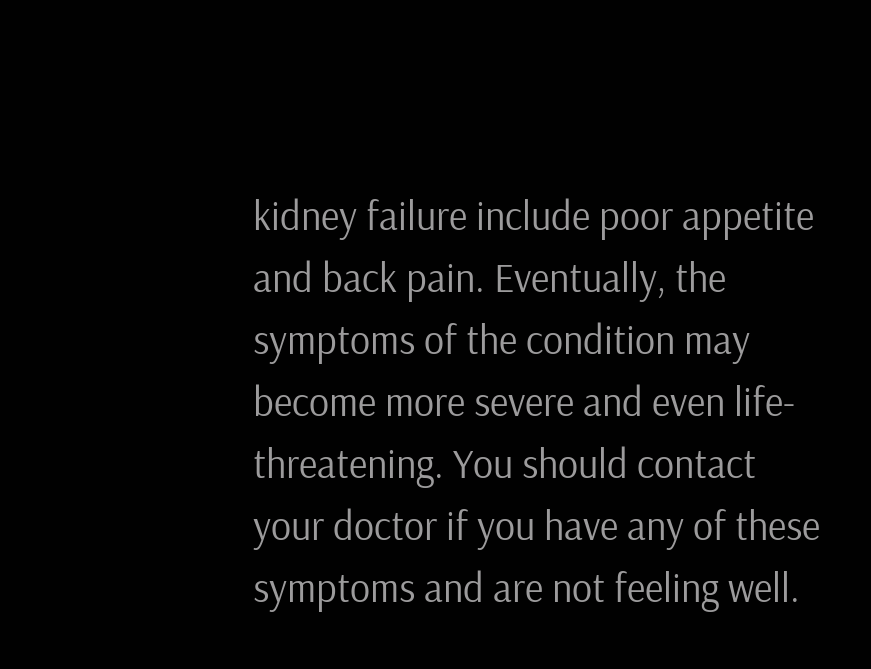kidney failure include poor appetite and back pain. Eventually, the symptoms of the condition may become more severe and even life-threatening. You should contact your doctor if you have any of these symptoms and are not feeling well.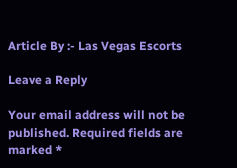Article By :- Las Vegas Escorts

Leave a Reply

Your email address will not be published. Required fields are marked *